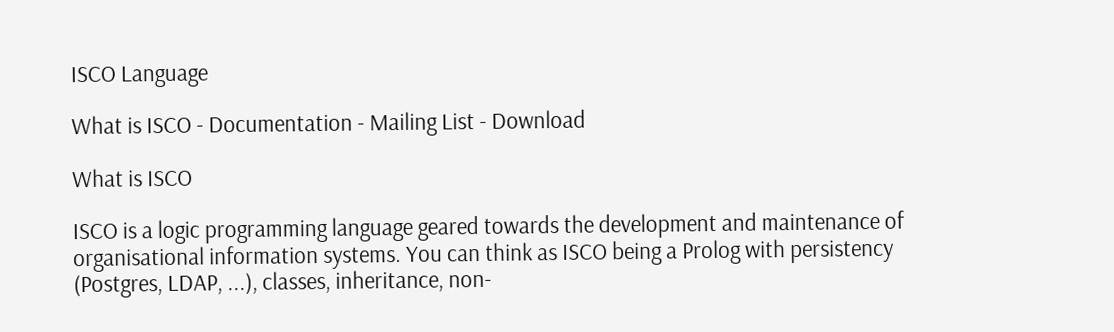ISCO Language

What is ISCO - Documentation - Mailing List - Download

What is ISCO

ISCO is a logic programming language geared towards the development and maintenance of organisational information systems. You can think as ISCO being a Prolog with persistency (Postgres, LDAP, ...), classes, inheritance, non-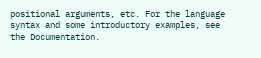positional arguments, etc. For the language syntax and some introductory examples, see the Documentation.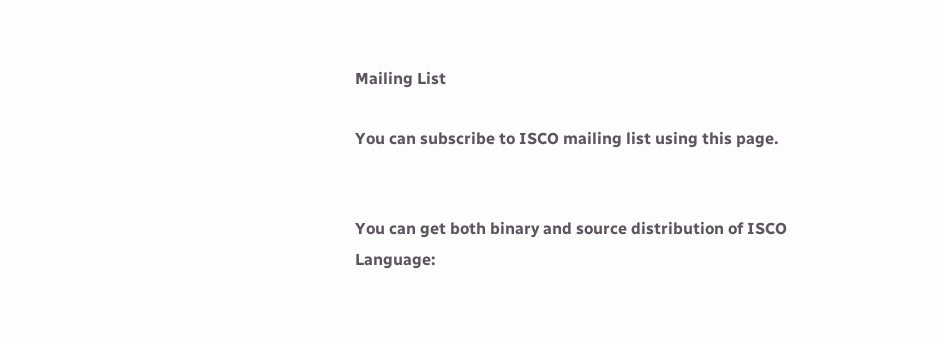Mailing List

You can subscribe to ISCO mailing list using this page.


You can get both binary and source distribution of ISCO Language: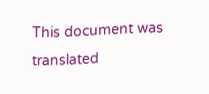This document was translated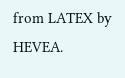from LATEX by HEVEA.